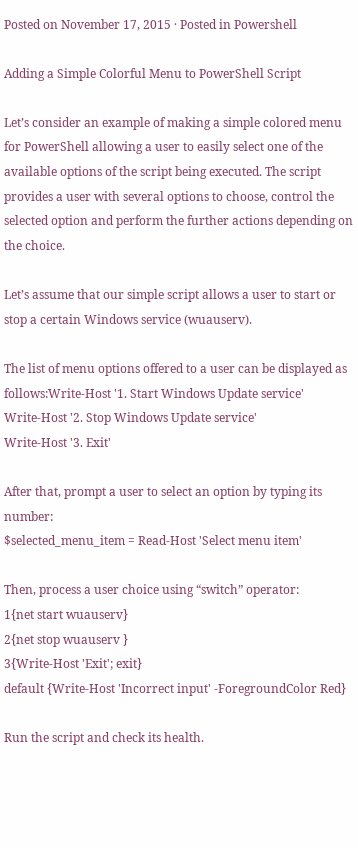Posted on November 17, 2015 · Posted in Powershell

Adding a Simple Colorful Menu to PowerShell Script

Let’s consider an example of making a simple colored menu for PowerShell allowing a user to easily select one of the available options of the script being executed. The script provides a user with several options to choose, control the selected option and perform the further actions depending on the choice.

Let’s assume that our simple script allows a user to start or stop a certain Windows service (wuauserv).

The list of menu options offered to a user can be displayed as follows:Write-Host '1. Start Windows Update service'
Write-Host '2. Stop Windows Update service'
Write-Host '3. Exit'

After that, prompt a user to select an option by typing its number:
$selected_menu_item = Read-Host 'Select menu item'

Then, process a user choice using “switch” operator:
1{net start wuauserv}
2{net stop wuauserv }
3{Write-Host 'Exit'; exit}
default {Write-Host 'Incorrect input' -ForegroundColor Red}

Run the script and check its health.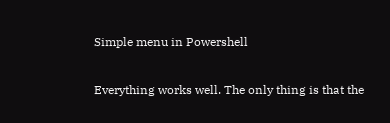Simple menu in Powershell

Everything works well. The only thing is that the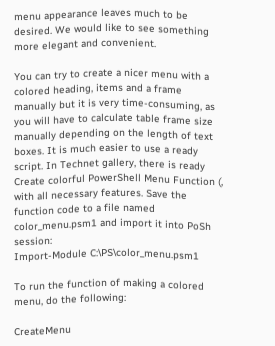menu appearance leaves much to be desired. We would like to see something more elegant and convenient.

You can try to create a nicer menu with a colored heading, items and a frame manually but it is very time-consuming, as you will have to calculate table frame size manually depending on the length of text boxes. It is much easier to use a ready script. In Technet gallery, there is ready Create colorful PowerShell Menu Function (, with all necessary features. Save the function code to a file named color_menu.psm1 and import it into PoSh session:
Import-Module C:\PS\color_menu.psm1

To run the function of making a colored menu, do the following:

CreateMenu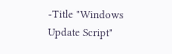-Title "Windows Update Script"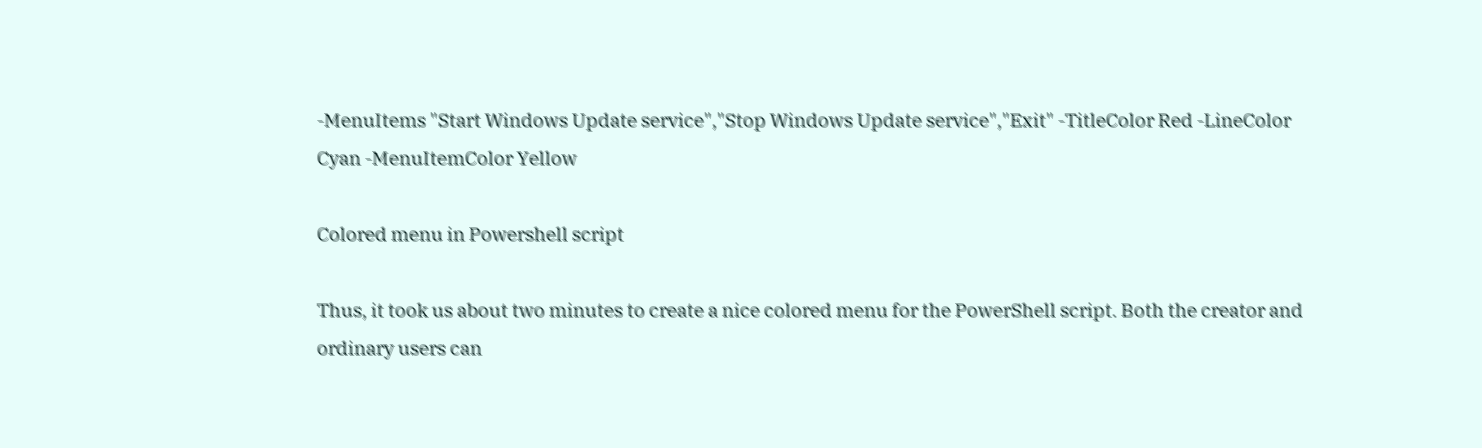-MenuItems "Start Windows Update service","Stop Windows Update service","Exit" -TitleColor Red -LineColor Cyan -MenuItemColor Yellow

Colored menu in Powershell script

Thus, it took us about two minutes to create a nice colored menu for the PowerShell script. Both the creator and ordinary users can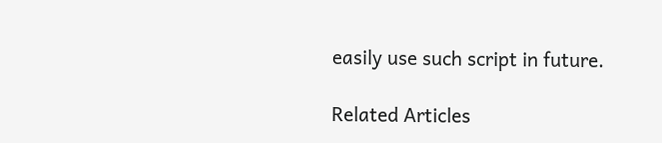easily use such script in future.

Related Articles